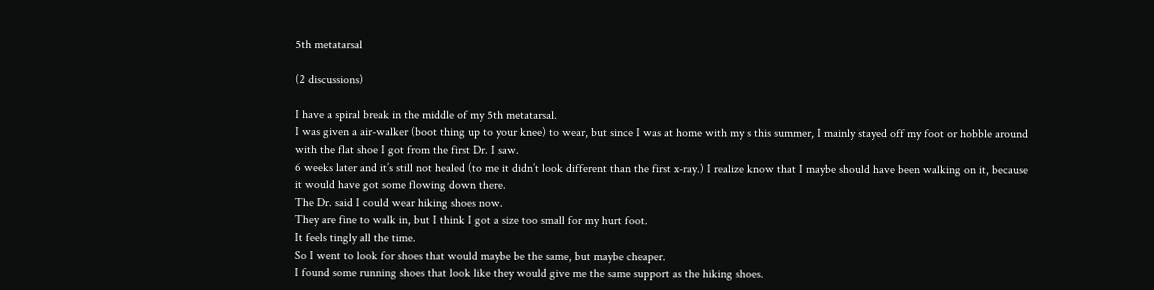5th metatarsal

(2 discussions)

I have a spiral break in the middle of my 5th metatarsal.
I was given a air-walker (boot thing up to your knee) to wear, but since I was at home with my s this summer, I mainly stayed off my foot or hobble around with the flat shoe I got from the first Dr. I saw.
6 weeks later and it’s still not healed (to me it didn’t look different than the first x-ray.) I realize know that I maybe should have been walking on it, because it would have got some flowing down there.
The Dr. said I could wear hiking shoes now.
They are fine to walk in, but I think I got a size too small for my hurt foot.
It feels tingly all the time.
So I went to look for shoes that would maybe be the same, but maybe cheaper.
I found some running shoes that look like they would give me the same support as the hiking shoes.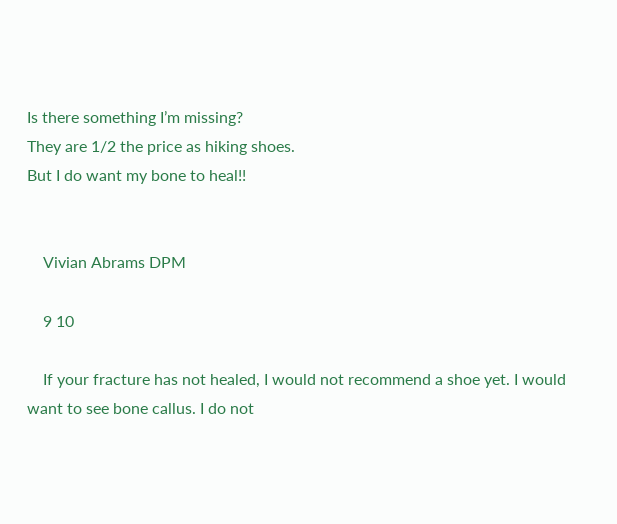Is there something I’m missing?
They are 1/2 the price as hiking shoes.
But I do want my bone to heal!!


    Vivian Abrams DPM

    9 10

    If your fracture has not healed, I would not recommend a shoe yet. I would want to see bone callus. I do not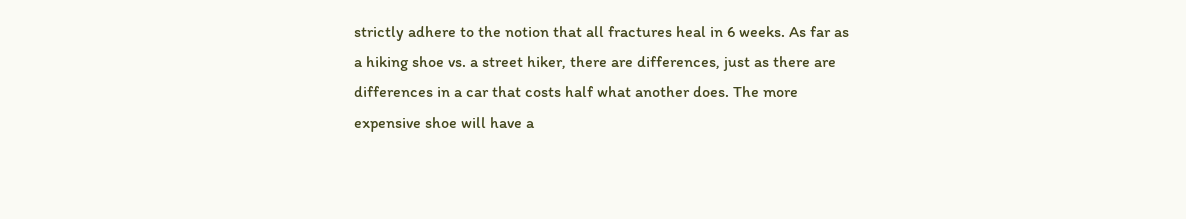strictly adhere to the notion that all fractures heal in 6 weeks. As far as a hiking shoe vs. a street hiker, there are differences, just as there are differences in a car that costs half what another does. The more expensive shoe will have a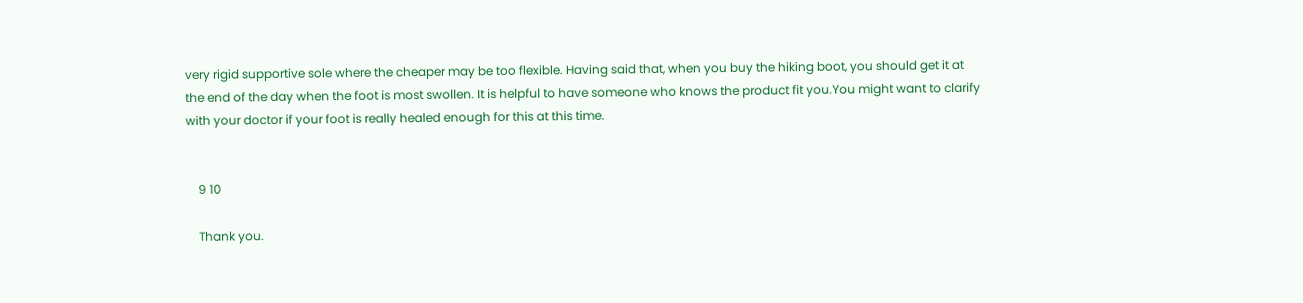very rigid supportive sole where the cheaper may be too flexible. Having said that, when you buy the hiking boot, you should get it at the end of the day when the foot is most swollen. It is helpful to have someone who knows the product fit you.You might want to clarify with your doctor if your foot is really healed enough for this at this time.


    9 10

    Thank you.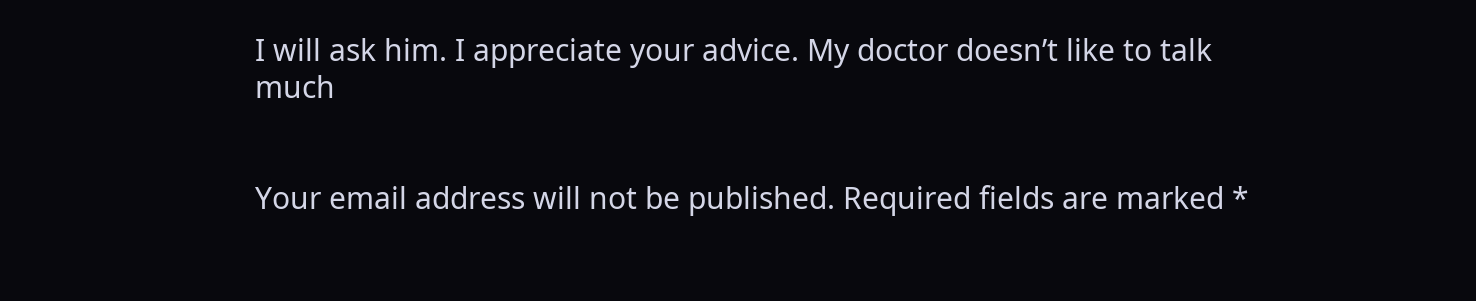I will ask him. I appreciate your advice. My doctor doesn’t like to talk much


Your email address will not be published. Required fields are marked *